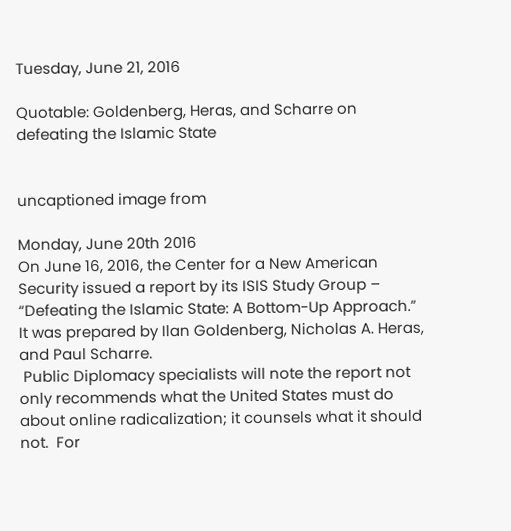Tuesday, June 21, 2016

Quotable: Goldenberg, Heras, and Scharre on defeating the Islamic State


uncaptioned image from

Monday, June 20th 2016
On June 16, 2016, the Center for a New American Security issued a report by its ISIS Study Group – “Defeating the Islamic State: A Bottom-Up Approach.”  It was prepared by Ilan Goldenberg, Nicholas A. Heras, and Paul Scharre.
 Public Diplomacy specialists will note the report not only recommends what the United States must do about online radicalization; it counsels what it should not.  For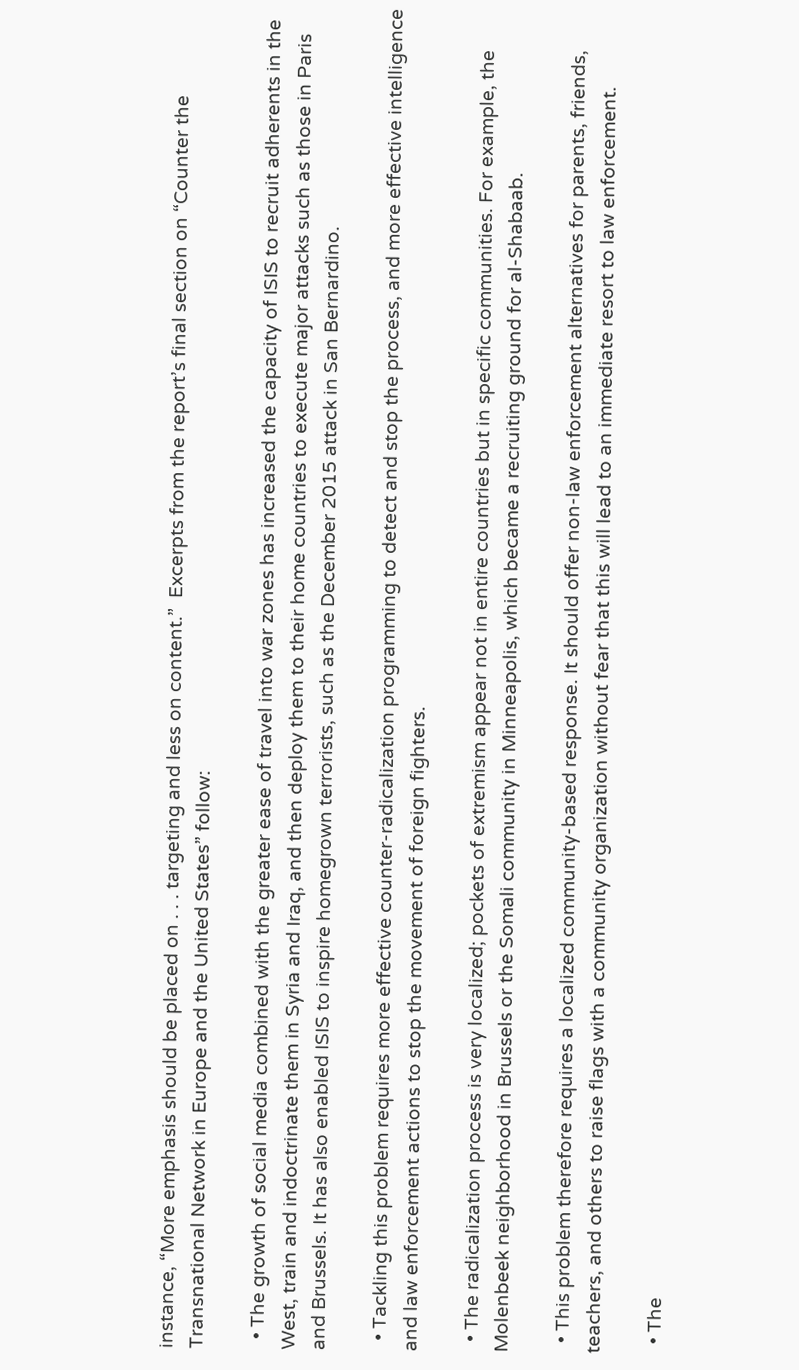instance, “More emphasis should be placed on . . . targeting and less on content.”  Excerpts from the report’s final section on “Counter the Transnational Network in Europe and the United States” follow:

  • The growth of social media combined with the greater ease of travel into war zones has increased the capacity of ISIS to recruit adherents in the West, train and indoctrinate them in Syria and Iraq, and then deploy them to their home countries to execute major attacks such as those in Paris and Brussels. It has also enabled ISIS to inspire homegrown terrorists, such as the December 2015 attack in San Bernardino.

  • Tackling this problem requires more effective counter-radicalization programming to detect and stop the process, and more effective intelligence and law enforcement actions to stop the movement of foreign fighters.

  • The radicalization process is very localized; pockets of extremism appear not in entire countries but in specific communities. For example, the Molenbeek neighborhood in Brussels or the Somali community in Minneapolis, which became a recruiting ground for al-Shabaab.

  • This problem therefore requires a localized community-based response. It should offer non-law enforcement alternatives for parents, friends, teachers, and others to raise flags with a community organization without fear that this will lead to an immediate resort to law enforcement.

  • The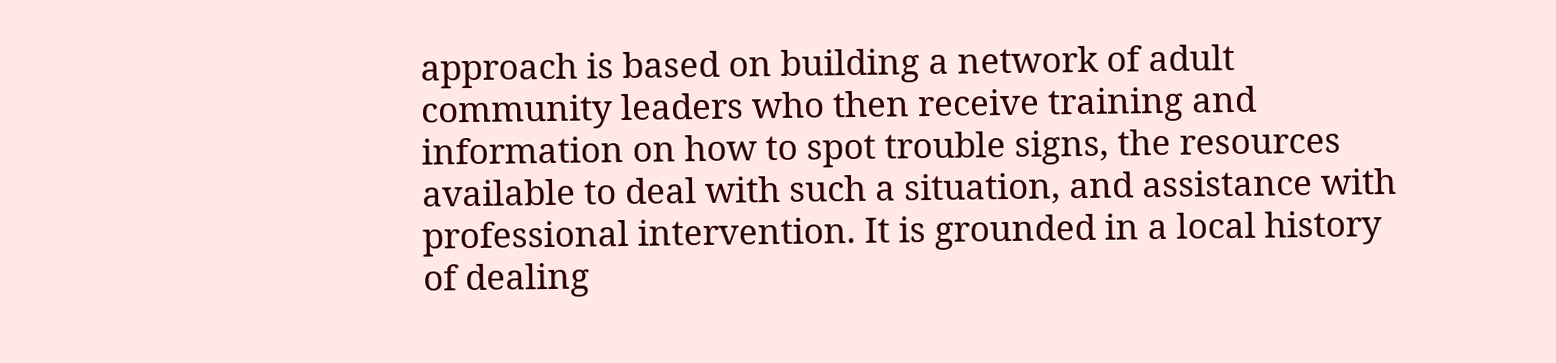approach is based on building a network of adult community leaders who then receive training and information on how to spot trouble signs, the resources available to deal with such a situation, and assistance with professional intervention. It is grounded in a local history of dealing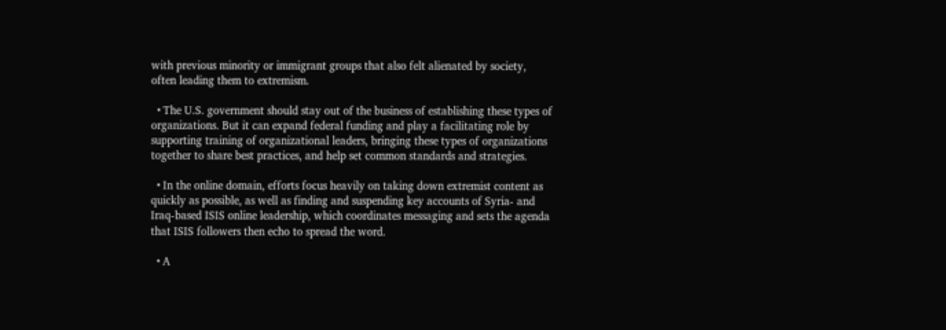with previous minority or immigrant groups that also felt alienated by society, often leading them to extremism.

  • The U.S. government should stay out of the business of establishing these types of organizations. But it can expand federal funding and play a facilitating role by supporting training of organizational leaders, bringing these types of organizations together to share best practices, and help set common standards and strategies.

  • In the online domain, efforts focus heavily on taking down extremist content as quickly as possible, as well as finding and suspending key accounts of Syria- and Iraq-based ISIS online leadership, which coordinates messaging and sets the agenda that ISIS followers then echo to spread the word.

  • A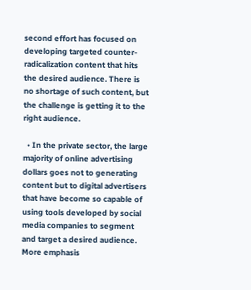second effort has focused on developing targeted counter-radicalization content that hits the desired audience. There is no shortage of such content, but the challenge is getting it to the right audience.

  • In the private sector, the large majority of online advertising dollars goes not to generating content but to digital advertisers that have become so capable of using tools developed by social media companies to segment and target a desired audience. More emphasis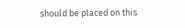should be placed on this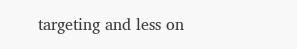targeting and less on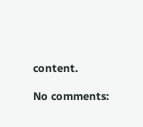content.

No comments: